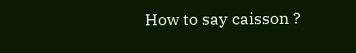How to say caisson ?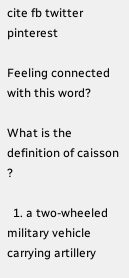cite fb twitter pinterest

Feeling connected with this word?

What is the definition of caisson ?

  1. a two-wheeled military vehicle carrying artillery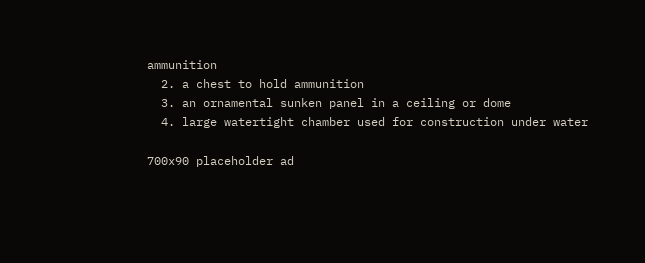ammunition
  2. a chest to hold ammunition
  3. an ornamental sunken panel in a ceiling or dome
  4. large watertight chamber used for construction under water

700x90 placeholder ad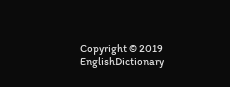Copyright © 2019 EnglishDictionary